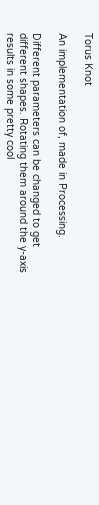Torus Knot

An implementation of, made in Processing.

Different parameters can be changed to get different shapes. Rotating them around the y-axis results in some pretty cool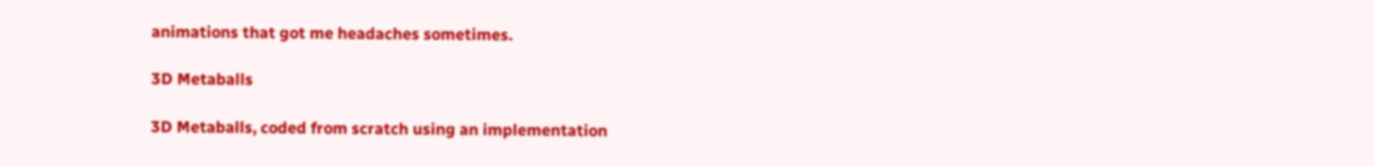animations that got me headaches sometimes.

3D Metaballs

3D Metaballs, coded from scratch using an implementation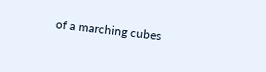of a marching cubes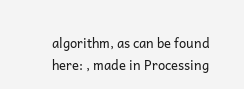algorithm, as can be found here: , made in Processing